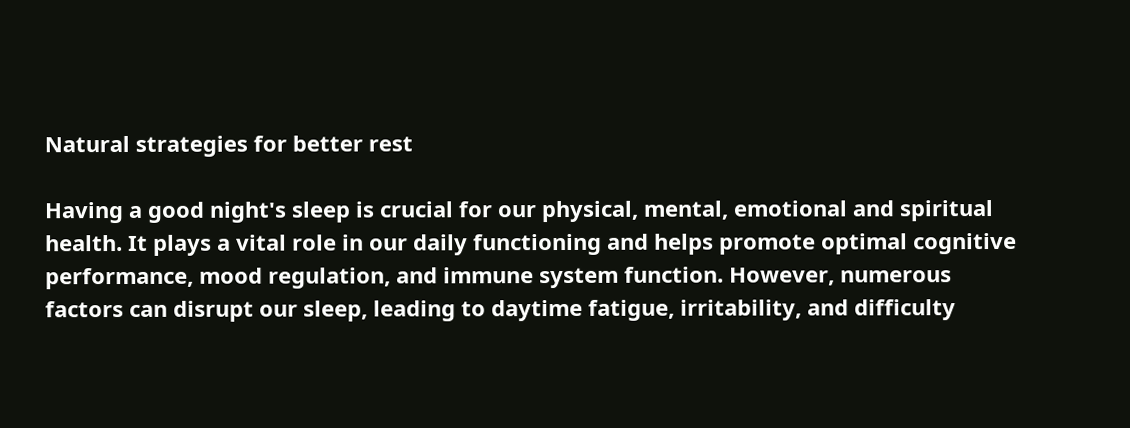Natural strategies for better rest

Having a good night's sleep is crucial for our physical, mental, emotional and spiritual health. It plays a vital role in our daily functioning and helps promote optimal cognitive performance, mood regulation, and immune system function. However, numerous factors can disrupt our sleep, leading to daytime fatigue, irritability, and difficulty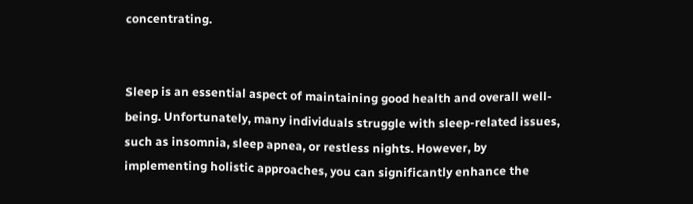concentrating.


Sleep is an essential aspect of maintaining good health and overall well-being. Unfortunately, many individuals struggle with sleep-related issues, such as insomnia, sleep apnea, or restless nights. However, by implementing holistic approaches, you can significantly enhance the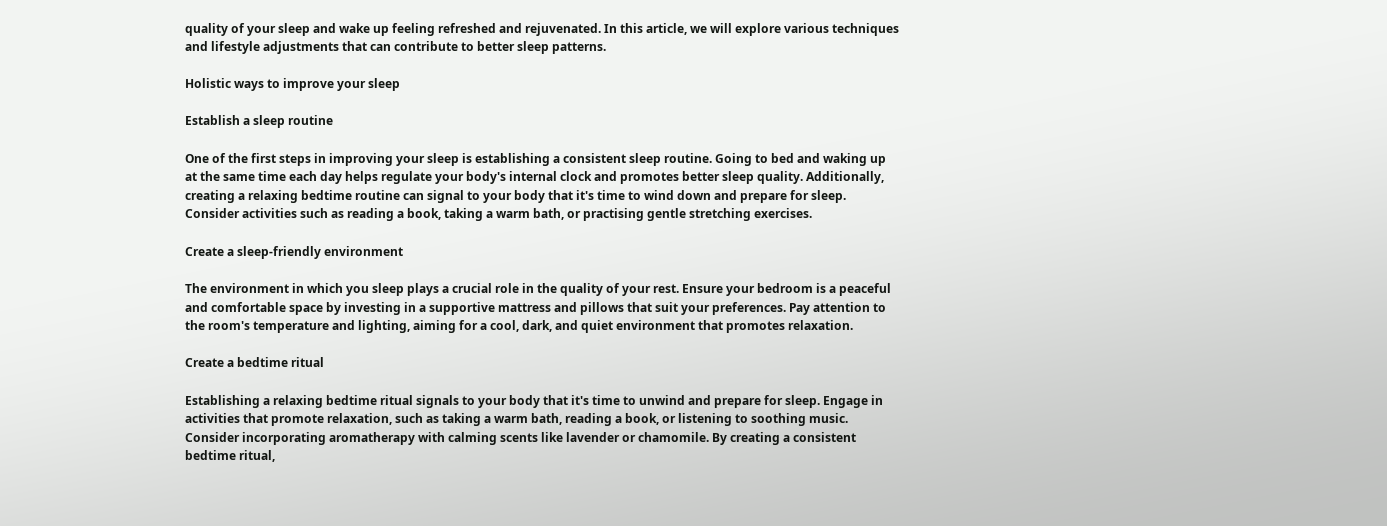quality of your sleep and wake up feeling refreshed and rejuvenated. In this article, we will explore various techniques and lifestyle adjustments that can contribute to better sleep patterns.

Holistic ways to improve your sleep

Establish a sleep routine

One of the first steps in improving your sleep is establishing a consistent sleep routine. Going to bed and waking up at the same time each day helps regulate your body's internal clock and promotes better sleep quality. Additionally, creating a relaxing bedtime routine can signal to your body that it's time to wind down and prepare for sleep. Consider activities such as reading a book, taking a warm bath, or practising gentle stretching exercises.

Create a sleep-friendly environment

The environment in which you sleep plays a crucial role in the quality of your rest. Ensure your bedroom is a peaceful and comfortable space by investing in a supportive mattress and pillows that suit your preferences. Pay attention to the room's temperature and lighting, aiming for a cool, dark, and quiet environment that promotes relaxation.

Create a bedtime ritual

Establishing a relaxing bedtime ritual signals to your body that it's time to unwind and prepare for sleep. Engage in activities that promote relaxation, such as taking a warm bath, reading a book, or listening to soothing music. Consider incorporating aromatherapy with calming scents like lavender or chamomile. By creating a consistent bedtime ritual,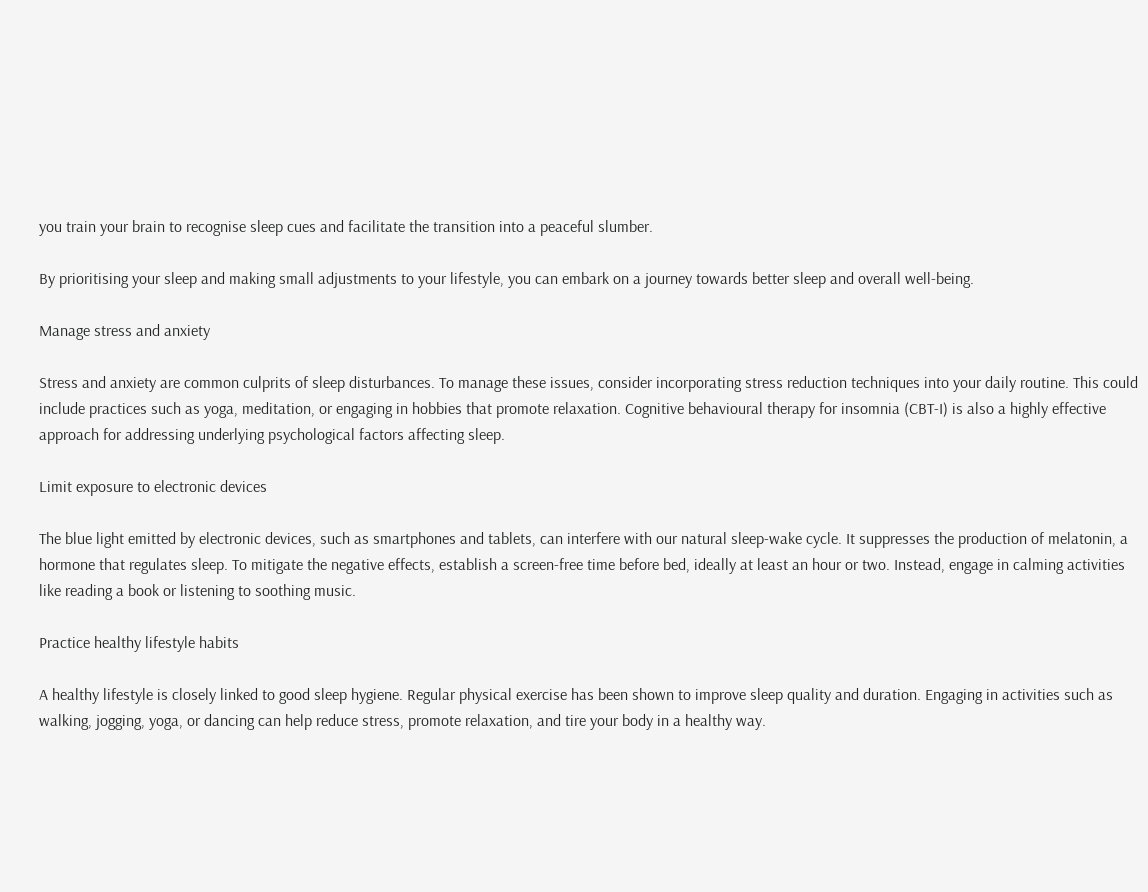you train your brain to recognise sleep cues and facilitate the transition into a peaceful slumber.

By prioritising your sleep and making small adjustments to your lifestyle, you can embark on a journey towards better sleep and overall well-being.

Manage stress and anxiety

Stress and anxiety are common culprits of sleep disturbances. To manage these issues, consider incorporating stress reduction techniques into your daily routine. This could include practices such as yoga, meditation, or engaging in hobbies that promote relaxation. Cognitive behavioural therapy for insomnia (CBT-I) is also a highly effective approach for addressing underlying psychological factors affecting sleep.

Limit exposure to electronic devices

The blue light emitted by electronic devices, such as smartphones and tablets, can interfere with our natural sleep-wake cycle. It suppresses the production of melatonin, a hormone that regulates sleep. To mitigate the negative effects, establish a screen-free time before bed, ideally at least an hour or two. Instead, engage in calming activities like reading a book or listening to soothing music.

Practice healthy lifestyle habits

A healthy lifestyle is closely linked to good sleep hygiene. Regular physical exercise has been shown to improve sleep quality and duration. Engaging in activities such as walking, jogging, yoga, or dancing can help reduce stress, promote relaxation, and tire your body in a healthy way.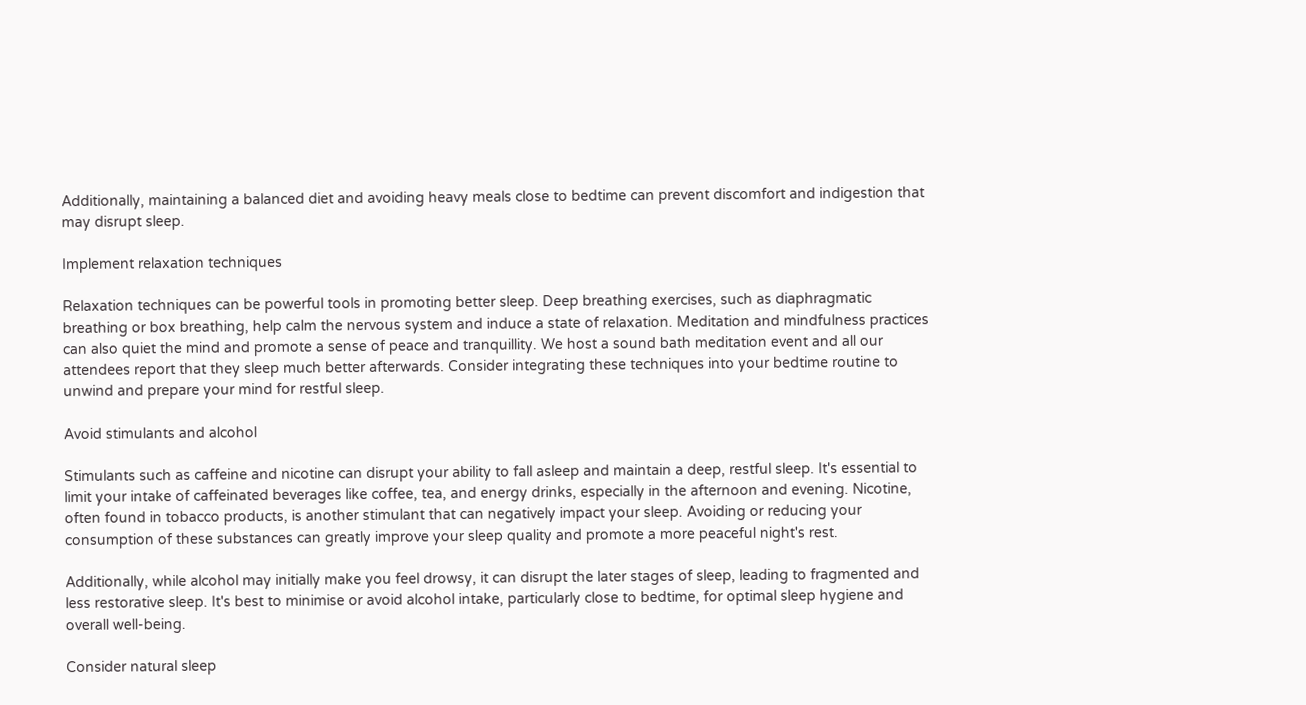Additionally, maintaining a balanced diet and avoiding heavy meals close to bedtime can prevent discomfort and indigestion that may disrupt sleep.

Implement relaxation techniques

Relaxation techniques can be powerful tools in promoting better sleep. Deep breathing exercises, such as diaphragmatic breathing or box breathing, help calm the nervous system and induce a state of relaxation. Meditation and mindfulness practices can also quiet the mind and promote a sense of peace and tranquillity. We host a sound bath meditation event and all our attendees report that they sleep much better afterwards. Consider integrating these techniques into your bedtime routine to unwind and prepare your mind for restful sleep.

Avoid stimulants and alcohol

Stimulants such as caffeine and nicotine can disrupt your ability to fall asleep and maintain a deep, restful sleep. It's essential to limit your intake of caffeinated beverages like coffee, tea, and energy drinks, especially in the afternoon and evening. Nicotine, often found in tobacco products, is another stimulant that can negatively impact your sleep. Avoiding or reducing your consumption of these substances can greatly improve your sleep quality and promote a more peaceful night's rest.

Additionally, while alcohol may initially make you feel drowsy, it can disrupt the later stages of sleep, leading to fragmented and less restorative sleep. It's best to minimise or avoid alcohol intake, particularly close to bedtime, for optimal sleep hygiene and overall well-being.

Consider natural sleep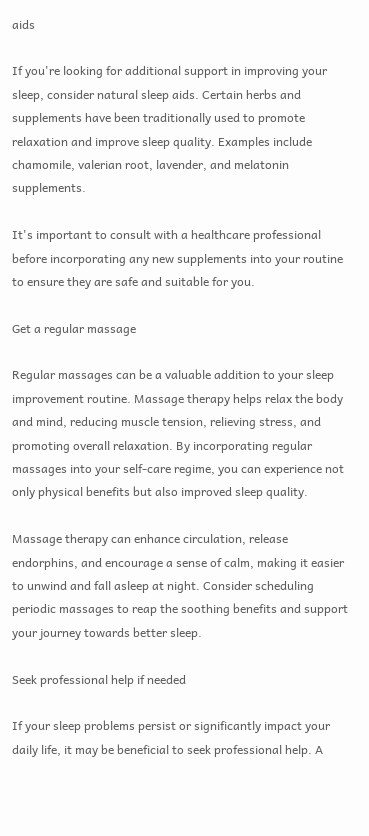aids

If you're looking for additional support in improving your sleep, consider natural sleep aids. Certain herbs and supplements have been traditionally used to promote relaxation and improve sleep quality. Examples include chamomile, valerian root, lavender, and melatonin supplements.

It's important to consult with a healthcare professional before incorporating any new supplements into your routine to ensure they are safe and suitable for you.

Get a regular massage

Regular massages can be a valuable addition to your sleep improvement routine. Massage therapy helps relax the body and mind, reducing muscle tension, relieving stress, and promoting overall relaxation. By incorporating regular massages into your self-care regime, you can experience not only physical benefits but also improved sleep quality.

Massage therapy can enhance circulation, release endorphins, and encourage a sense of calm, making it easier to unwind and fall asleep at night. Consider scheduling periodic massages to reap the soothing benefits and support your journey towards better sleep.

Seek professional help if needed

If your sleep problems persist or significantly impact your daily life, it may be beneficial to seek professional help. A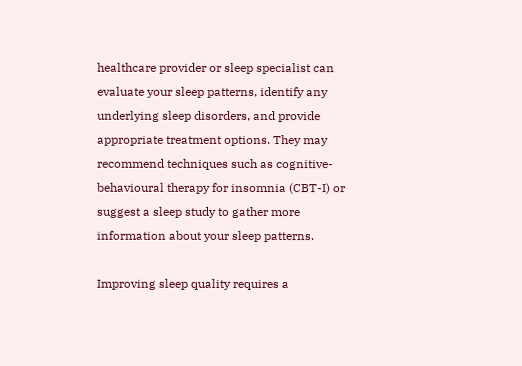healthcare provider or sleep specialist can evaluate your sleep patterns, identify any underlying sleep disorders, and provide appropriate treatment options. They may recommend techniques such as cognitive-behavioural therapy for insomnia (CBT-I) or suggest a sleep study to gather more information about your sleep patterns.

Improving sleep quality requires a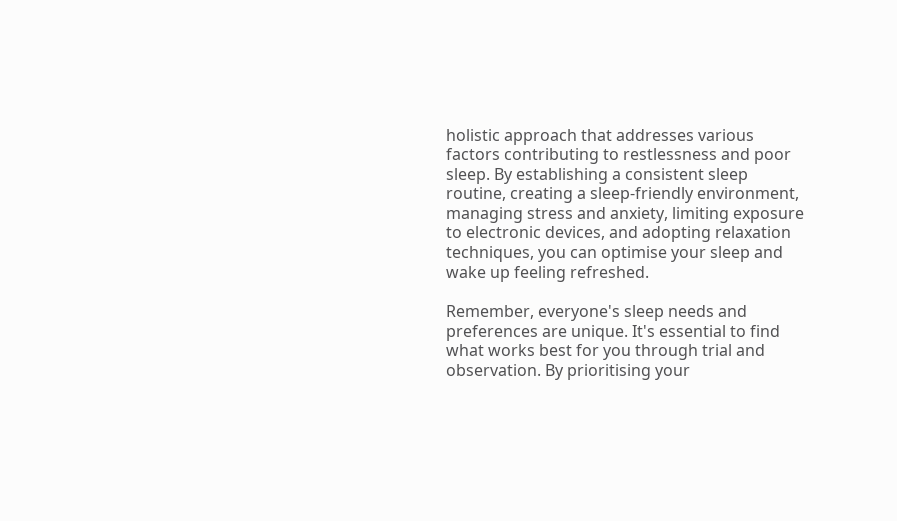holistic approach that addresses various factors contributing to restlessness and poor sleep. By establishing a consistent sleep routine, creating a sleep-friendly environment, managing stress and anxiety, limiting exposure to electronic devices, and adopting relaxation techniques, you can optimise your sleep and wake up feeling refreshed.

Remember, everyone's sleep needs and preferences are unique. It's essential to find what works best for you through trial and observation. By prioritising your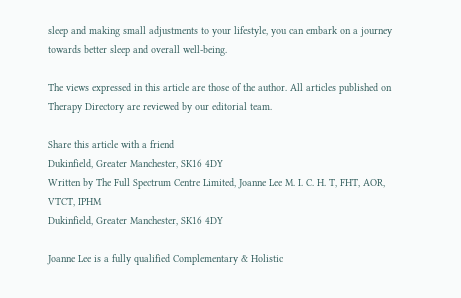sleep and making small adjustments to your lifestyle, you can embark on a journey towards better sleep and overall well-being.

The views expressed in this article are those of the author. All articles published on Therapy Directory are reviewed by our editorial team.

Share this article with a friend
Dukinfield, Greater Manchester, SK16 4DY
Written by The Full Spectrum Centre Limited, Joanne Lee M. I. C. H. T, FHT, AOR, VTCT, IPHM
Dukinfield, Greater Manchester, SK16 4DY

Joanne Lee is a fully qualified Complementary & Holistic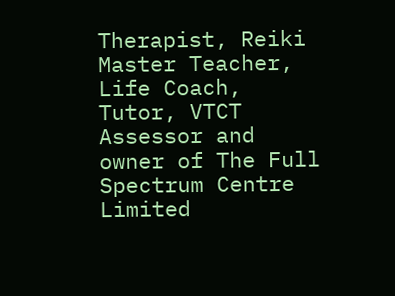Therapist, Reiki Master Teacher, Life Coach, Tutor, VTCT Assessor and owner of The Full Spectrum Centre Limited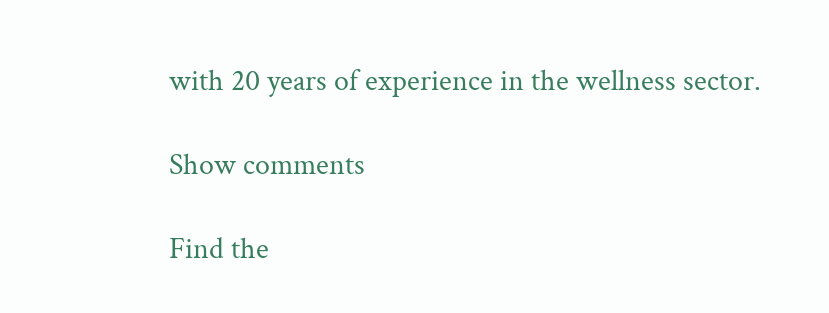with 20 years of experience in the wellness sector.

Show comments

Find the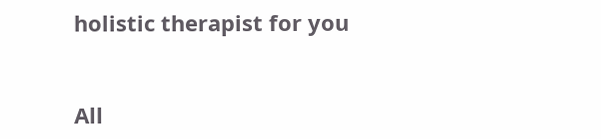holistic therapist for you


All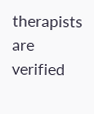therapists are verified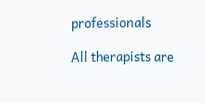professionals

All therapists are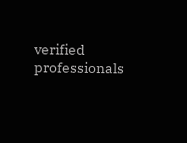verified professionals